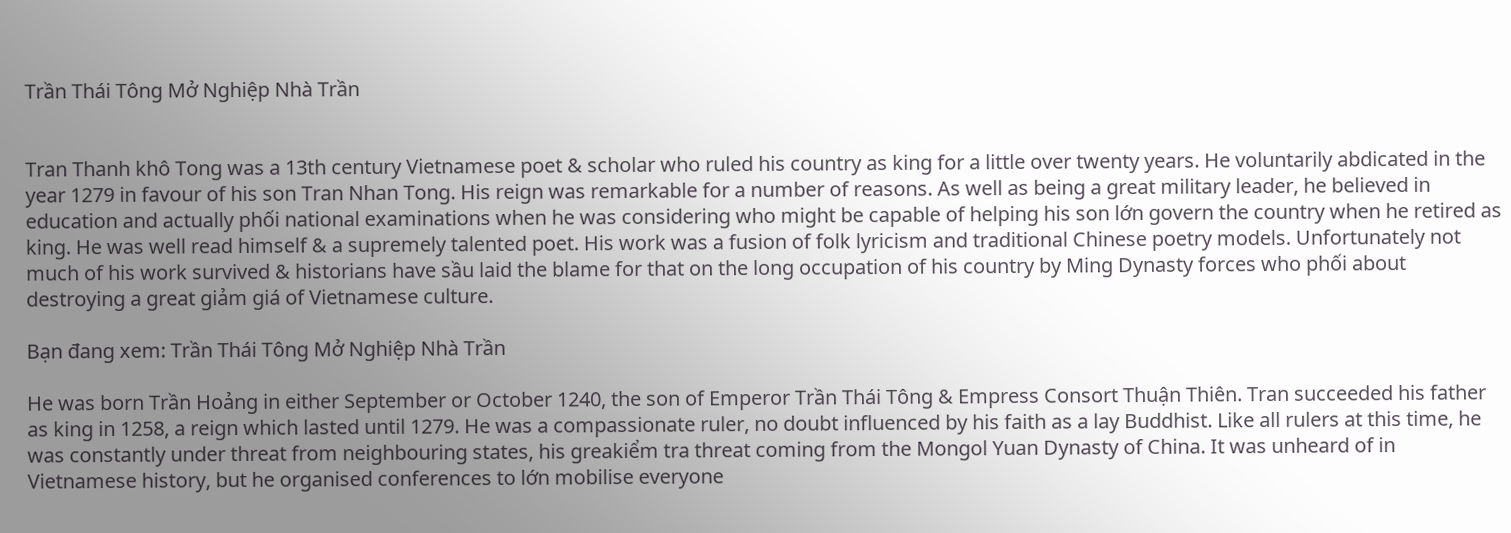Trần Thái Tông Mở Nghiệp Nhà Trần


Tran Thanh khô Tong was a 13th century Vietnamese poet & scholar who ruled his country as king for a little over twenty years. He voluntarily abdicated in the year 1279 in favour of his son Tran Nhan Tong. His reign was remarkable for a number of reasons. As well as being a great military leader, he believed in education and actually phối national examinations when he was considering who might be capable of helping his son lớn govern the country when he retired as king. He was well read himself & a supremely talented poet. His work was a fusion of folk lyricism and traditional Chinese poetry models. Unfortunately not much of his work survived & historians have sầu laid the blame for that on the long occupation of his country by Ming Dynasty forces who phối about destroying a great giảm giá of Vietnamese culture.

Bạn đang xem: Trần Thái Tông Mở Nghiệp Nhà Trần

He was born Trần Hoảng in either September or October 1240, the son of Emperor Trần Thái Tông & Empress Consort Thuận Thiên. Tran succeeded his father as king in 1258, a reign which lasted until 1279. He was a compassionate ruler, no doubt influenced by his faith as a lay Buddhist. Like all rulers at this time, he was constantly under threat from neighbouring states, his greakiểm tra threat coming from the Mongol Yuan Dynasty of China. It was unheard of in Vietnamese history, but he organised conferences to lớn mobilise everyone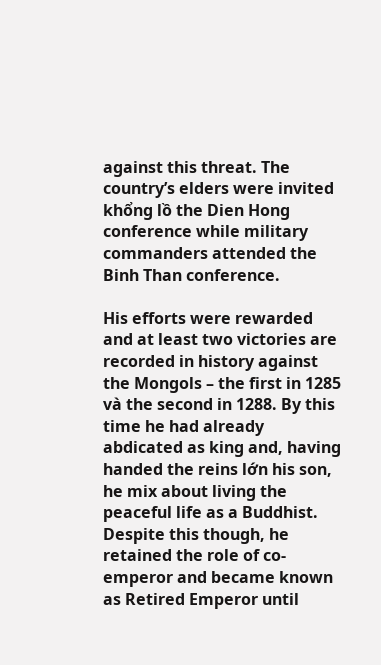against this threat. The country’s elders were invited khổng lồ the Dien Hong conference while military commanders attended the Binh Than conference.

His efforts were rewarded and at least two victories are recorded in history against the Mongols – the first in 1285 và the second in 1288. By this time he had already abdicated as king and, having handed the reins lớn his son, he mix about living the peaceful life as a Buddhist. Despite this though, he retained the role of co-emperor and became known as Retired Emperor until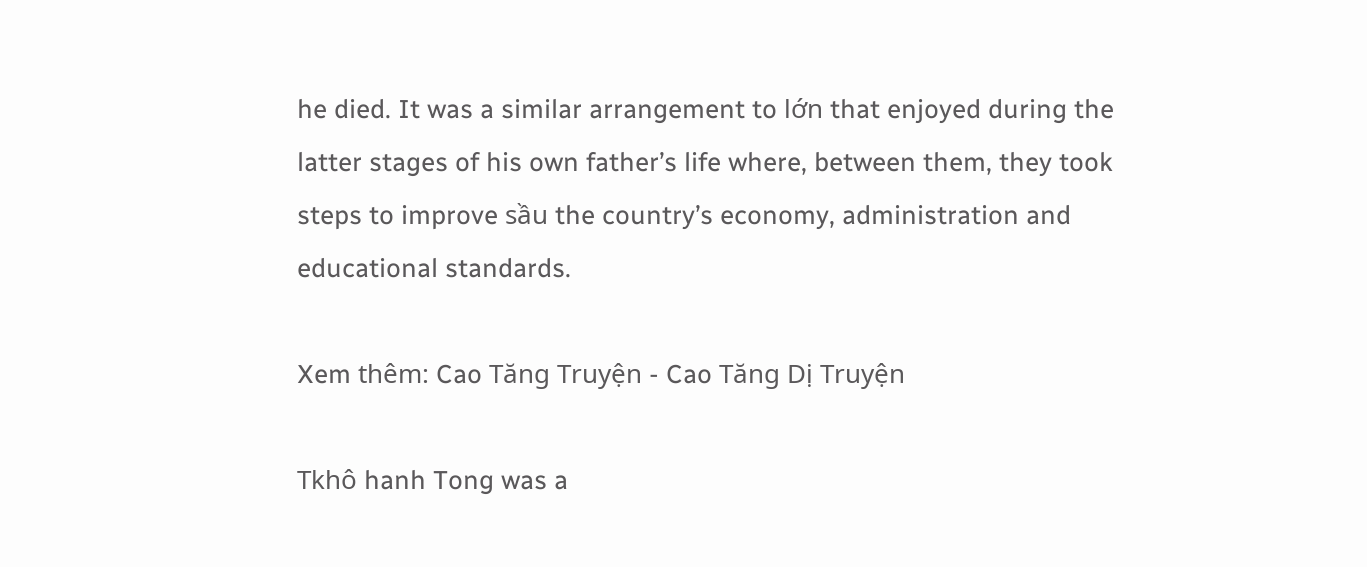he died. It was a similar arrangement to lớn that enjoyed during the latter stages of his own father’s life where, between them, they took steps to improve sầu the country’s economy, administration and educational standards.

Xem thêm: Cao Tăng Truyện - Cao Tăng Dị Truyện

Tkhô hanh Tong was a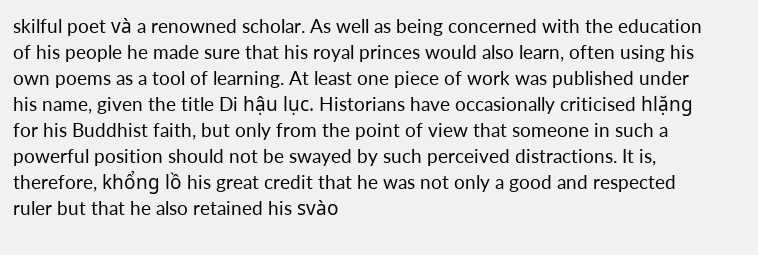skilful poet và a renowned scholar. As well as being concerned with the education of his people he made sure that his royal princes would also learn, often using his own poems as a tool of learning. At least one piece of work was published under his name, given the title Di hậu lục. Historians have occasionally criticised hlặng for his Buddhist faith, but only from the point of view that someone in such a powerful position should not be swayed by such perceived distractions. It is, therefore, khổng lồ his great credit that he was not only a good and respected ruler but that he also retained his svào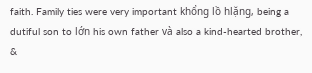faith. Family ties were very important khổng lồ hlặng, being a dutiful son to lớn his own father và also a kind-hearted brother, &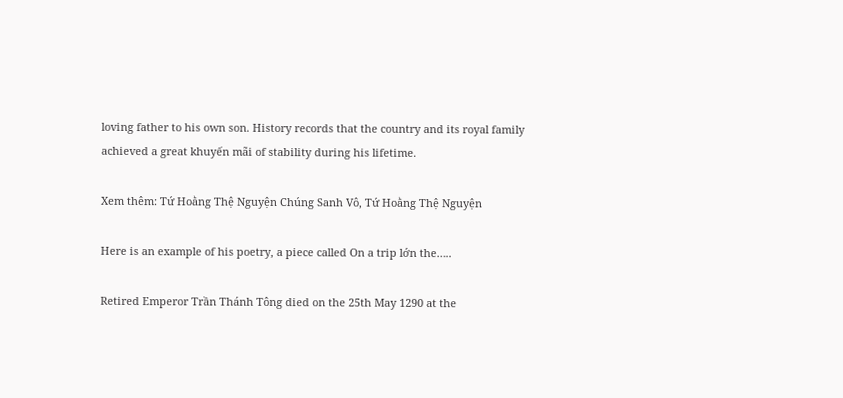loving father to his own son. History records that the country and its royal family achieved a great khuyến mãi of stability during his lifetime.

Xem thêm: Tứ Hoằng Thệ Nguyện Chúng Sanh Vô, Tứ Hoằng Thệ Nguyện

Here is an example of his poetry, a piece called On a trip lớn the…..

Retired Emperor Trần Thánh Tông died on the 25th May 1290 at the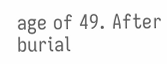age of 49. After burial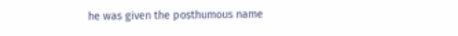he was given the posthumous name